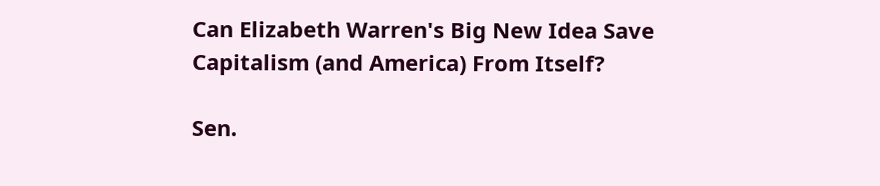Can Elizabeth Warren's Big New Idea Save Capitalism (and America) From Itself?

Sen.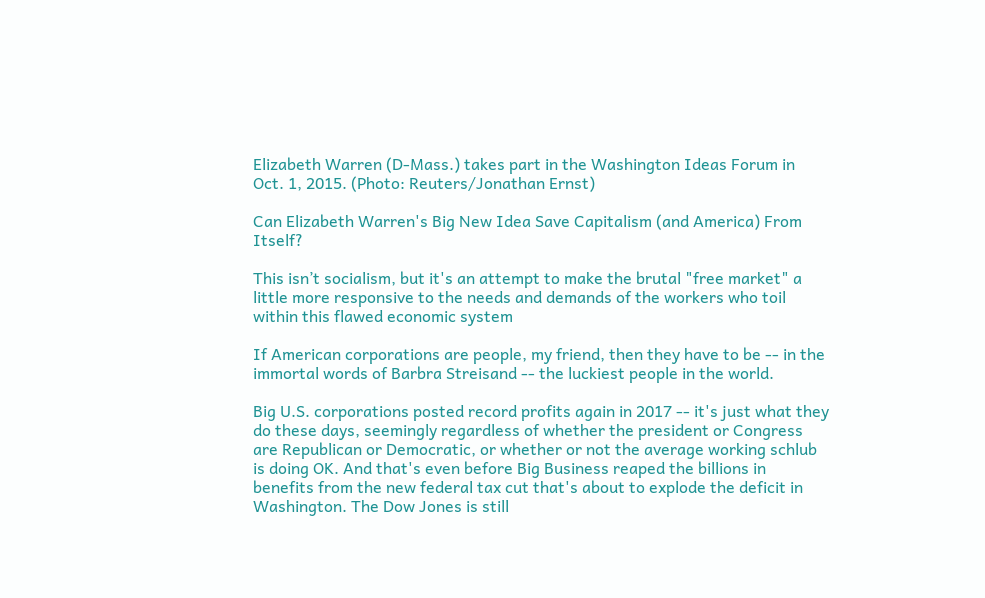Elizabeth Warren (D-Mass.) takes part in the Washington Ideas Forum in Oct. 1, 2015. (Photo: Reuters/Jonathan Ernst)

Can Elizabeth Warren's Big New Idea Save Capitalism (and America) From Itself?

This isn’t socialism, but it's an attempt to make the brutal "free market" a little more responsive to the needs and demands of the workers who toil within this flawed economic system

If American corporations are people, my friend, then they have to be -- in the immortal words of Barbra Streisand -- the luckiest people in the world.

Big U.S. corporations posted record profits again in 2017 -- it's just what they do these days, seemingly regardless of whether the president or Congress are Republican or Democratic, or whether or not the average working schlub is doing OK. And that's even before Big Business reaped the billions in benefits from the new federal tax cut that's about to explode the deficit in Washington. The Dow Jones is still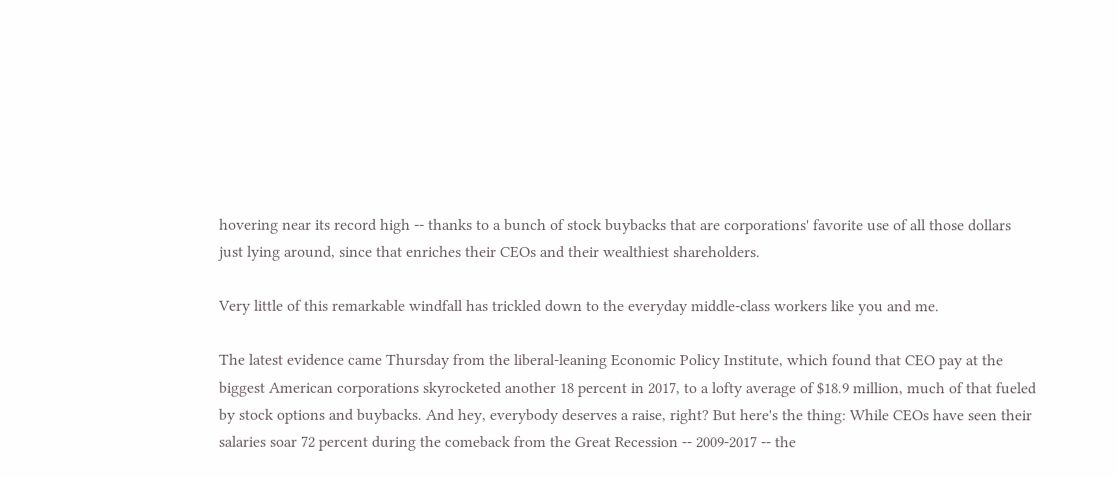hovering near its record high -- thanks to a bunch of stock buybacks that are corporations' favorite use of all those dollars just lying around, since that enriches their CEOs and their wealthiest shareholders.

Very little of this remarkable windfall has trickled down to the everyday middle-class workers like you and me.

The latest evidence came Thursday from the liberal-leaning Economic Policy Institute, which found that CEO pay at the biggest American corporations skyrocketed another 18 percent in 2017, to a lofty average of $18.9 million, much of that fueled by stock options and buybacks. And hey, everybody deserves a raise, right? But here's the thing: While CEOs have seen their salaries soar 72 percent during the comeback from the Great Recession -- 2009-2017 -- the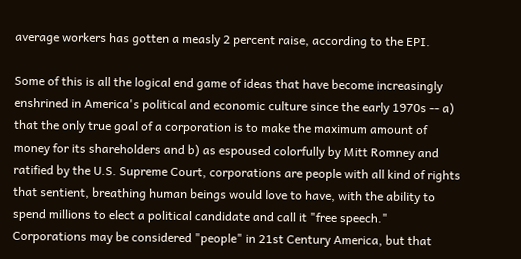average workers has gotten a measly 2 percent raise, according to the EPI.

Some of this is all the logical end game of ideas that have become increasingly enshrined in America's political and economic culture since the early 1970s -- a) that the only true goal of a corporation is to make the maximum amount of money for its shareholders and b) as espoused colorfully by Mitt Romney and ratified by the U.S. Supreme Court, corporations are people with all kind of rights that sentient, breathing human beings would love to have, with the ability to spend millions to elect a political candidate and call it "free speech." Corporations may be considered "people" in 21st Century America, but that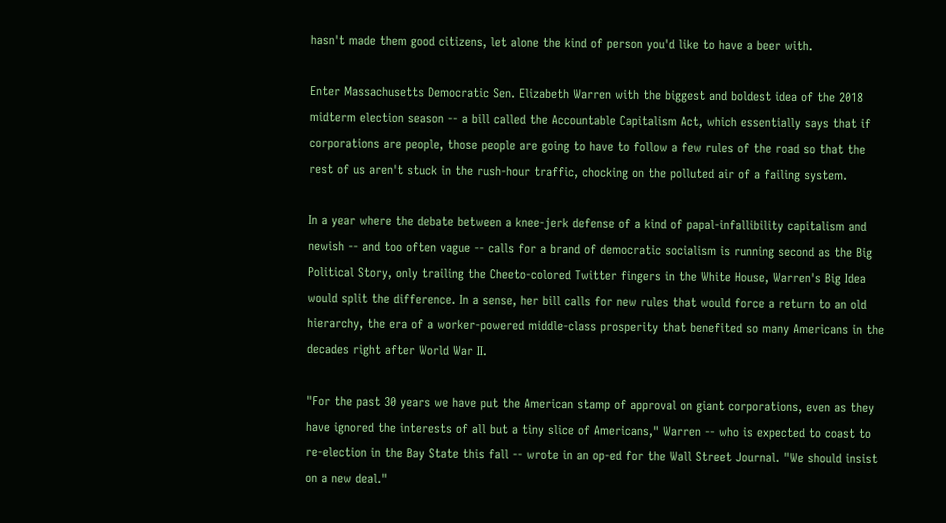hasn't made them good citizens, let alone the kind of person you'd like to have a beer with.

Enter Massachusetts Democratic Sen. Elizabeth Warren with the biggest and boldest idea of the 2018 midterm election season -- a bill called the Accountable Capitalism Act, which essentially says that if corporations are people, those people are going to have to follow a few rules of the road so that the rest of us aren't stuck in the rush-hour traffic, chocking on the polluted air of a failing system.

In a year where the debate between a knee-jerk defense of a kind of papal-infallibility capitalism and newish -- and too often vague -- calls for a brand of democratic socialism is running second as the Big Political Story, only trailing the Cheeto-colored Twitter fingers in the White House, Warren's Big Idea would split the difference. In a sense, her bill calls for new rules that would force a return to an old hierarchy, the era of a worker-powered middle-class prosperity that benefited so many Americans in the decades right after World War II.

"For the past 30 years we have put the American stamp of approval on giant corporations, even as they have ignored the interests of all but a tiny slice of Americans," Warren -- who is expected to coast to re-election in the Bay State this fall -- wrote in an op-ed for the Wall Street Journal. "We should insist on a new deal."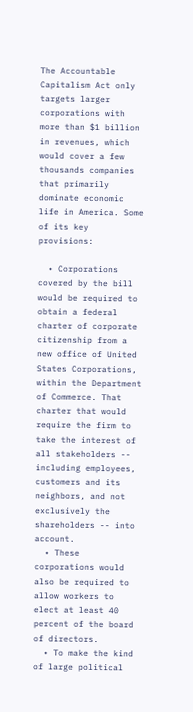The Accountable Capitalism Act only targets larger corporations with more than $1 billion in revenues, which would cover a few thousands companies that primarily dominate economic life in America. Some of its key provisions:

  • Corporations covered by the bill would be required to obtain a federal charter of corporate citizenship from a new office of United States Corporations, within the Department of Commerce. That charter that would require the firm to take the interest of all stakeholders -- including employees, customers and its neighbors, and not exclusively the shareholders -- into account.
  • These corporations would also be required to allow workers to elect at least 40 percent of the board of directors.
  • To make the kind of large political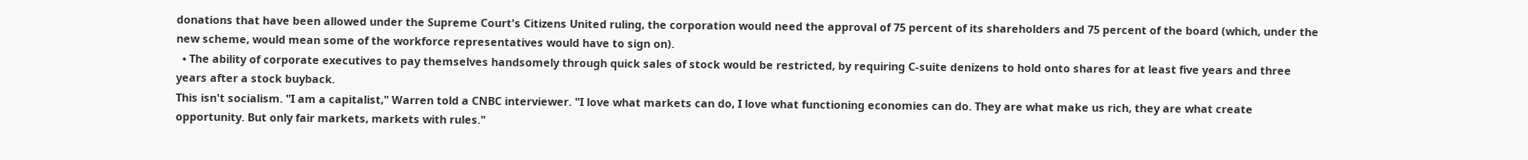donations that have been allowed under the Supreme Court's Citizens United ruling, the corporation would need the approval of 75 percent of its shareholders and 75 percent of the board (which, under the new scheme, would mean some of the workforce representatives would have to sign on).
  • The ability of corporate executives to pay themselves handsomely through quick sales of stock would be restricted, by requiring C-suite denizens to hold onto shares for at least five years and three years after a stock buyback.
This isn't socialism. "I am a capitalist," Warren told a CNBC interviewer. "I love what markets can do, I love what functioning economies can do. They are what make us rich, they are what create opportunity. But only fair markets, markets with rules."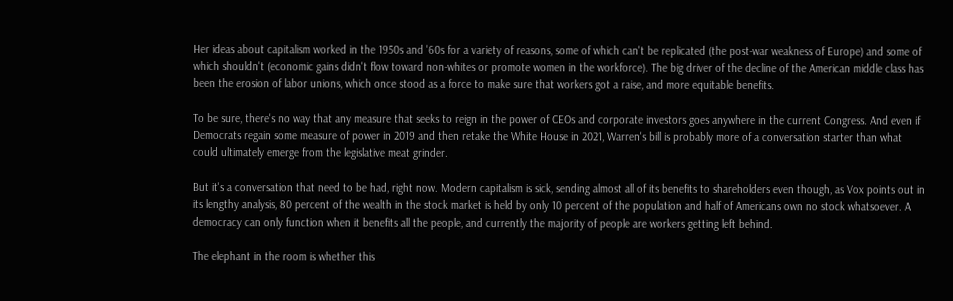Her ideas about capitalism worked in the 1950s and '60s for a variety of reasons, some of which can't be replicated (the post-war weakness of Europe) and some of which shouldn't (economic gains didn't flow toward non-whites or promote women in the workforce). The big driver of the decline of the American middle class has been the erosion of labor unions, which once stood as a force to make sure that workers got a raise, and more equitable benefits.

To be sure, there's no way that any measure that seeks to reign in the power of CEOs and corporate investors goes anywhere in the current Congress. And even if Democrats regain some measure of power in 2019 and then retake the White House in 2021, Warren's bill is probably more of a conversation starter than what could ultimately emerge from the legislative meat grinder.

But it's a conversation that need to be had, right now. Modern capitalism is sick, sending almost all of its benefits to shareholders even though, as Vox points out in its lengthy analysis, 80 percent of the wealth in the stock market is held by only 10 percent of the population and half of Americans own no stock whatsoever. A democracy can only function when it benefits all the people, and currently the majority of people are workers getting left behind.

The elephant in the room is whether this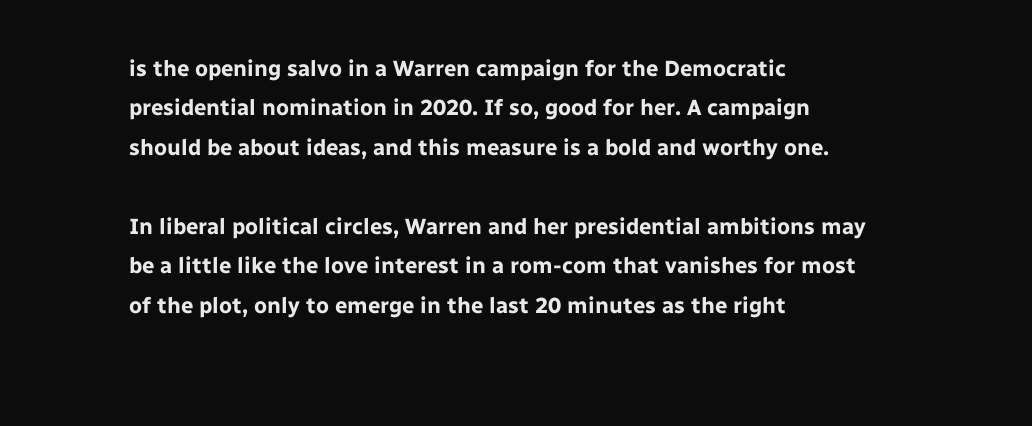is the opening salvo in a Warren campaign for the Democratic presidential nomination in 2020. If so, good for her. A campaign should be about ideas, and this measure is a bold and worthy one.

In liberal political circles, Warren and her presidential ambitions may be a little like the love interest in a rom-com that vanishes for most of the plot, only to emerge in the last 20 minutes as the right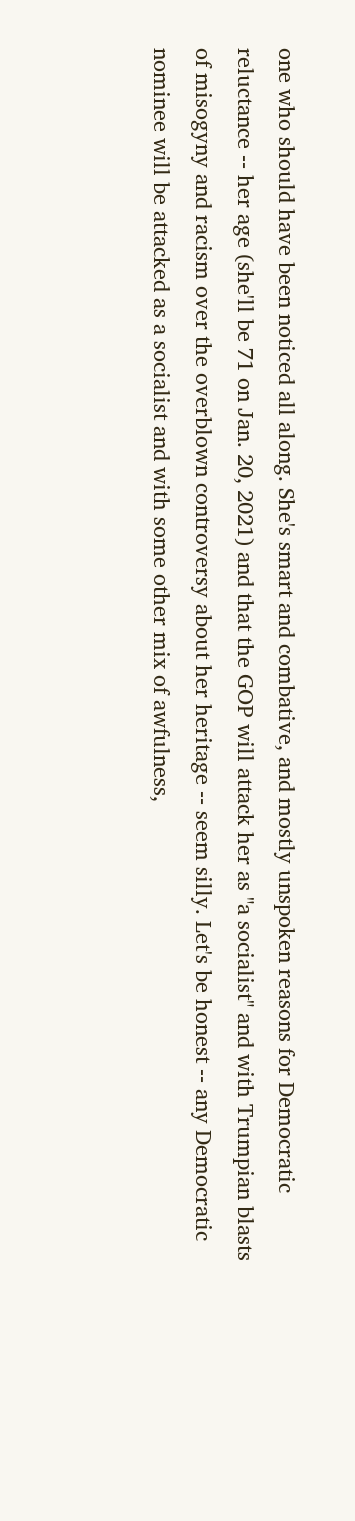one who should have been noticed all along. She's smart and combative, and mostly unspoken reasons for Democratic reluctance -- her age (she'll be 71 on Jan. 20, 2021) and that the GOP will attack her as "a socialist" and with Trumpian blasts of misogyny and racism over the overblown controversy about her heritage -- seem silly. Let's be honest -- any Democratic nominee will be attacked as a socialist and with some other mix of awfulness,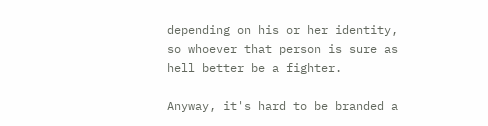depending on his or her identity, so whoever that person is sure as hell better be a fighter.

Anyway, it's hard to be branded a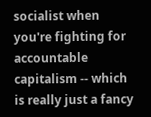socialist when you're fighting for accountable capitalism -- which is really just a fancy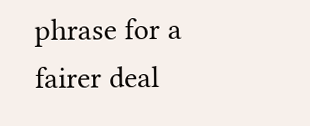phrase for a fairer deal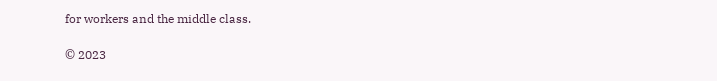for workers and the middle class.

© 2023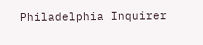Philadelphia Inquirer